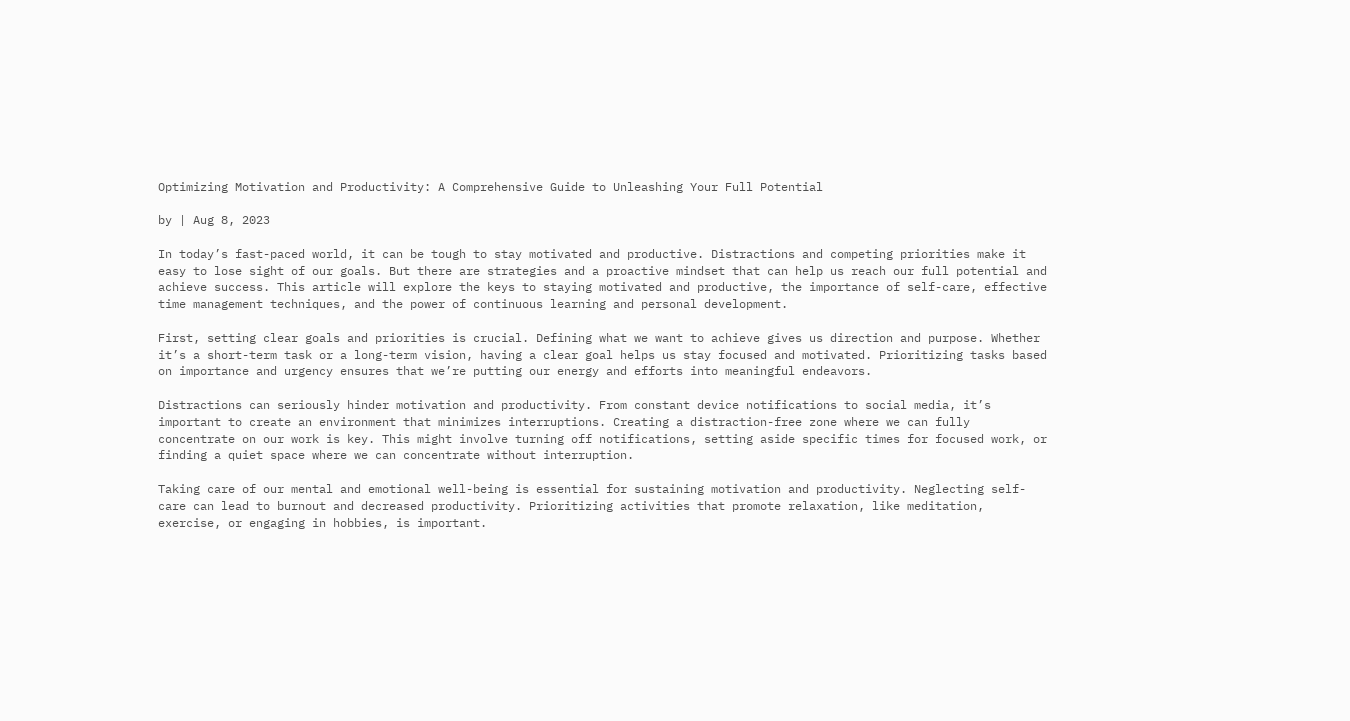Optimizing Motivation and Productivity: A Comprehensive Guide to Unleashing Your Full Potential

by | Aug 8, 2023

In today’s fast-paced world, it can be tough to stay motivated and productive. Distractions and competing priorities make it easy to lose sight of our goals. But there are strategies and a proactive mindset that can help us reach our full potential and achieve success. This article will explore the keys to staying motivated and productive, the importance of self-care, effective time management techniques, and the power of continuous learning and personal development.

First, setting clear goals and priorities is crucial. Defining what we want to achieve gives us direction and purpose. Whether it’s a short-term task or a long-term vision, having a clear goal helps us stay focused and motivated. Prioritizing tasks based on importance and urgency ensures that we’re putting our energy and efforts into meaningful endeavors.

Distractions can seriously hinder motivation and productivity. From constant device notifications to social media, it’s important to create an environment that minimizes interruptions. Creating a distraction-free zone where we can fully concentrate on our work is key. This might involve turning off notifications, setting aside specific times for focused work, or finding a quiet space where we can concentrate without interruption.

Taking care of our mental and emotional well-being is essential for sustaining motivation and productivity. Neglecting self-care can lead to burnout and decreased productivity. Prioritizing activities that promote relaxation, like meditation, exercise, or engaging in hobbies, is important.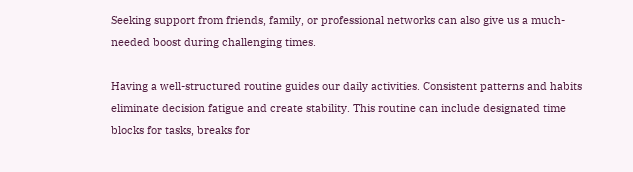Seeking support from friends, family, or professional networks can also give us a much-needed boost during challenging times.

Having a well-structured routine guides our daily activities. Consistent patterns and habits eliminate decision fatigue and create stability. This routine can include designated time blocks for tasks, breaks for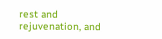rest and rejuvenation, and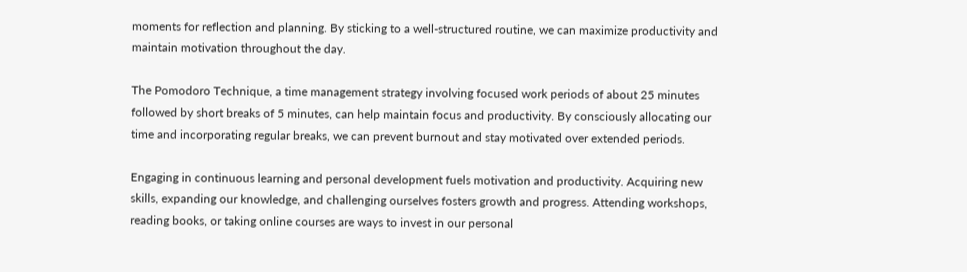moments for reflection and planning. By sticking to a well-structured routine, we can maximize productivity and maintain motivation throughout the day.

The Pomodoro Technique, a time management strategy involving focused work periods of about 25 minutes followed by short breaks of 5 minutes, can help maintain focus and productivity. By consciously allocating our time and incorporating regular breaks, we can prevent burnout and stay motivated over extended periods.

Engaging in continuous learning and personal development fuels motivation and productivity. Acquiring new skills, expanding our knowledge, and challenging ourselves fosters growth and progress. Attending workshops, reading books, or taking online courses are ways to invest in our personal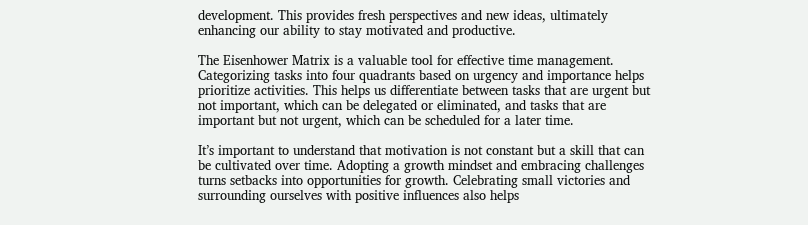development. This provides fresh perspectives and new ideas, ultimately enhancing our ability to stay motivated and productive.

The Eisenhower Matrix is a valuable tool for effective time management. Categorizing tasks into four quadrants based on urgency and importance helps prioritize activities. This helps us differentiate between tasks that are urgent but not important, which can be delegated or eliminated, and tasks that are important but not urgent, which can be scheduled for a later time.

It’s important to understand that motivation is not constant but a skill that can be cultivated over time. Adopting a growth mindset and embracing challenges turns setbacks into opportunities for growth. Celebrating small victories and surrounding ourselves with positive influences also helps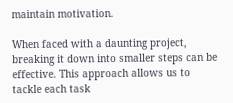maintain motivation.

When faced with a daunting project, breaking it down into smaller steps can be effective. This approach allows us to tackle each task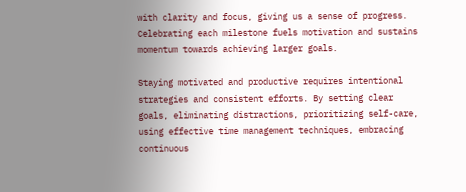with clarity and focus, giving us a sense of progress. Celebrating each milestone fuels motivation and sustains momentum towards achieving larger goals.

Staying motivated and productive requires intentional strategies and consistent efforts. By setting clear goals, eliminating distractions, prioritizing self-care, using effective time management techniques, embracing continuous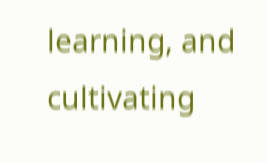learning, and cultivating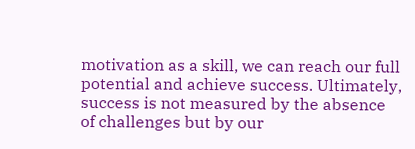motivation as a skill, we can reach our full potential and achieve success. Ultimately, success is not measured by the absence of challenges but by our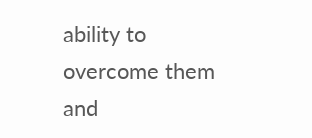ability to overcome them and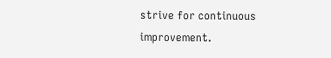strive for continuous improvement.